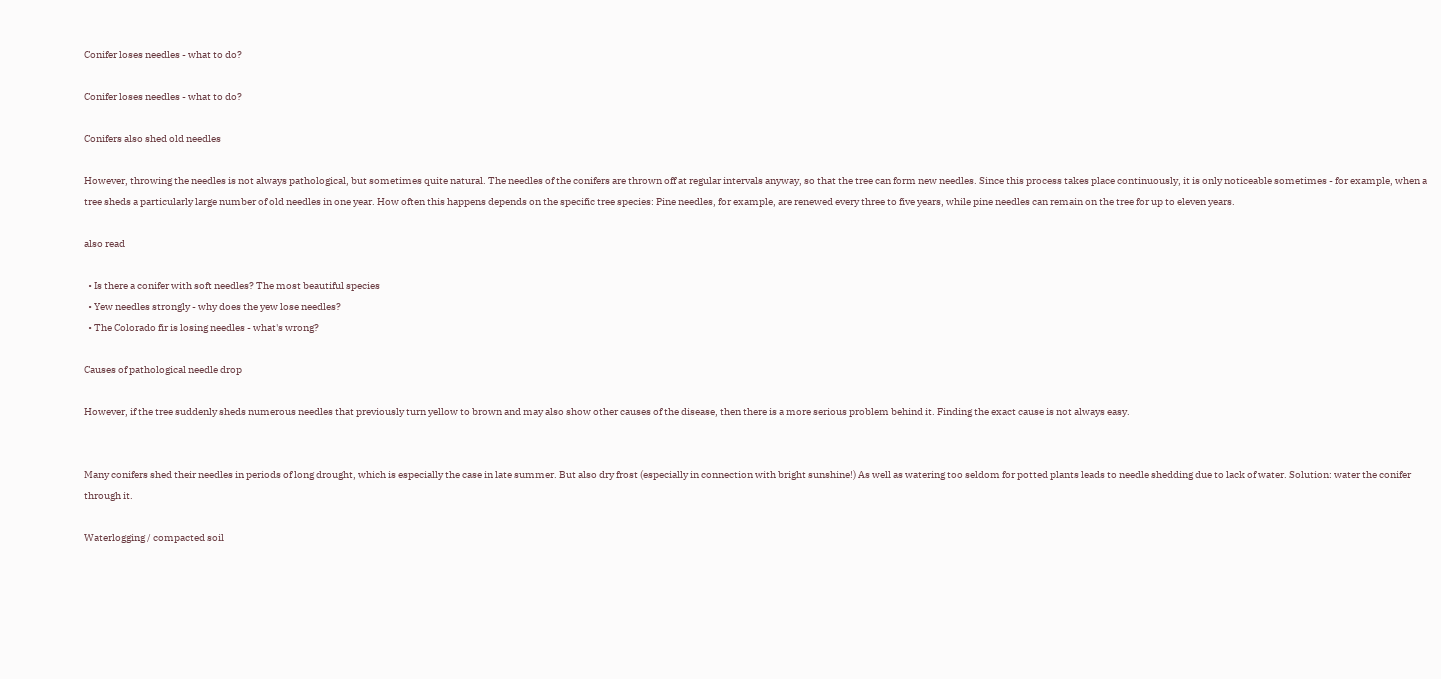Conifer loses needles - what to do?

Conifer loses needles - what to do?

Conifers also shed old needles

However, throwing the needles is not always pathological, but sometimes quite natural. The needles of the conifers are thrown off at regular intervals anyway, so that the tree can form new needles. Since this process takes place continuously, it is only noticeable sometimes - for example, when a tree sheds a particularly large number of old needles in one year. How often this happens depends on the specific tree species: Pine needles, for example, are renewed every three to five years, while pine needles can remain on the tree for up to eleven years.

also read

  • Is there a conifer with soft needles? The most beautiful species
  • Yew needles strongly - why does the yew lose needles?
  • The Colorado fir is losing needles - what's wrong?

Causes of pathological needle drop

However, if the tree suddenly sheds numerous needles that previously turn yellow to brown and may also show other causes of the disease, then there is a more serious problem behind it. Finding the exact cause is not always easy.


Many conifers shed their needles in periods of long drought, which is especially the case in late summer. But also dry frost (especially in connection with bright sunshine!) As well as watering too seldom for potted plants leads to needle shedding due to lack of water. Solution: water the conifer through it.

Waterlogging / compacted soil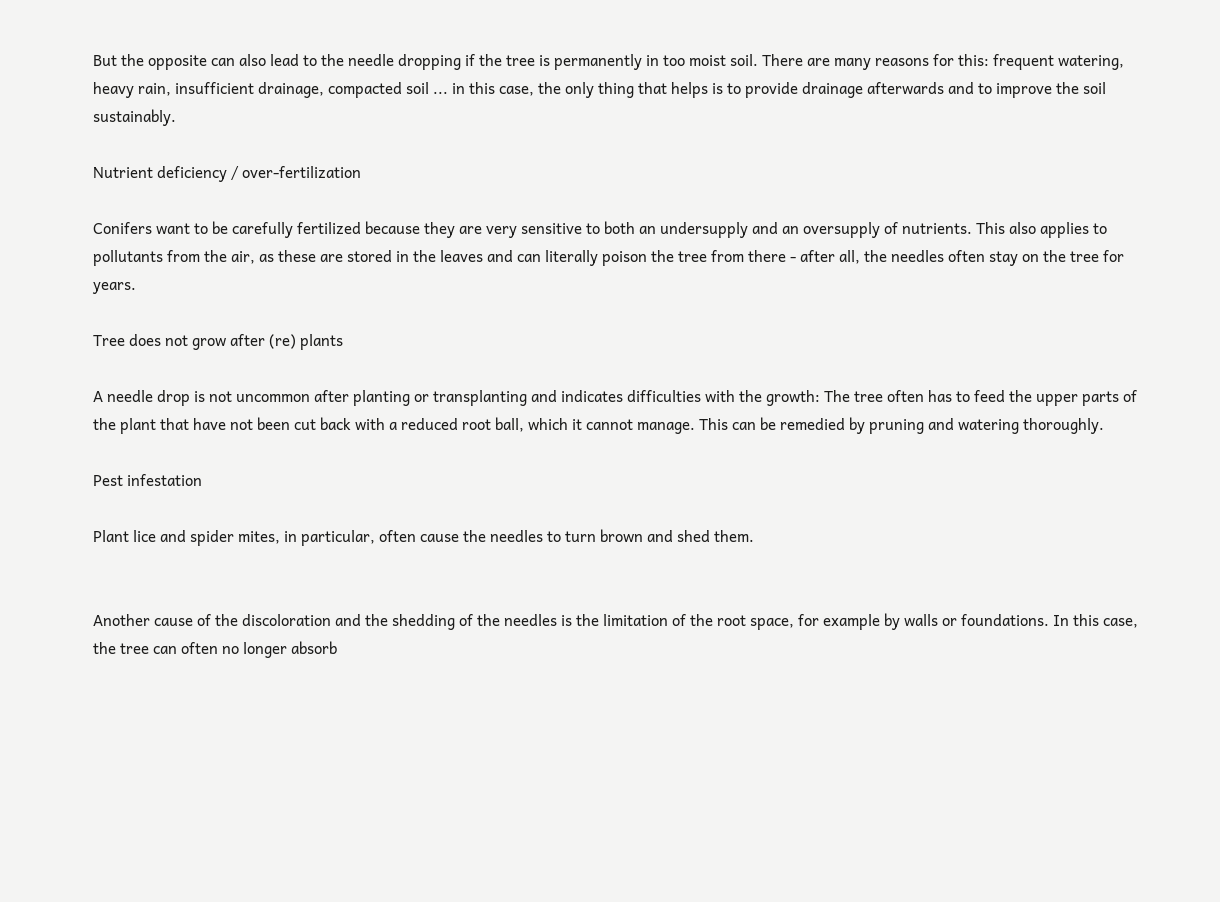But the opposite can also lead to the needle dropping if the tree is permanently in too moist soil. There are many reasons for this: frequent watering, heavy rain, insufficient drainage, compacted soil ... in this case, the only thing that helps is to provide drainage afterwards and to improve the soil sustainably.

Nutrient deficiency / over-fertilization

Conifers want to be carefully fertilized because they are very sensitive to both an undersupply and an oversupply of nutrients. This also applies to pollutants from the air, as these are stored in the leaves and can literally poison the tree from there - after all, the needles often stay on the tree for years.

Tree does not grow after (re) plants

A needle drop is not uncommon after planting or transplanting and indicates difficulties with the growth: The tree often has to feed the upper parts of the plant that have not been cut back with a reduced root ball, which it cannot manage. This can be remedied by pruning and watering thoroughly.

Pest infestation

Plant lice and spider mites, in particular, often cause the needles to turn brown and shed them.


Another cause of the discoloration and the shedding of the needles is the limitation of the root space, for example by walls or foundations. In this case, the tree can often no longer absorb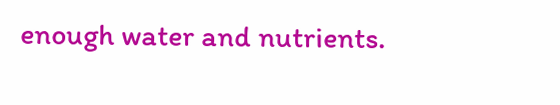enough water and nutrients.